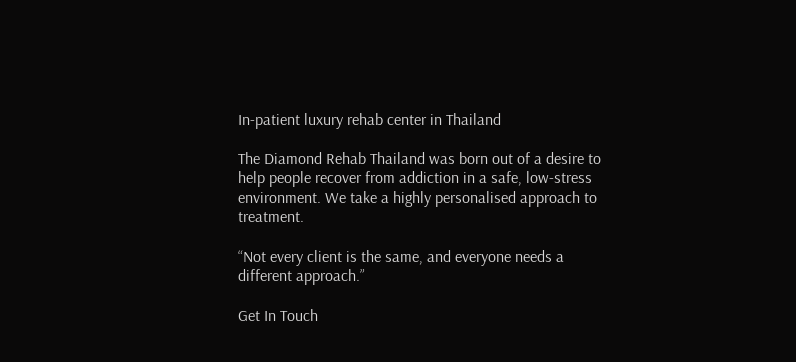In-patient luxury rehab center in Thailand

The Diamond Rehab Thailand was born out of a desire to help people recover from addiction in a safe, low-stress environment. We take a highly personalised approach to treatment.

“Not every client is the same, and everyone needs a different approach.”

Get In Touch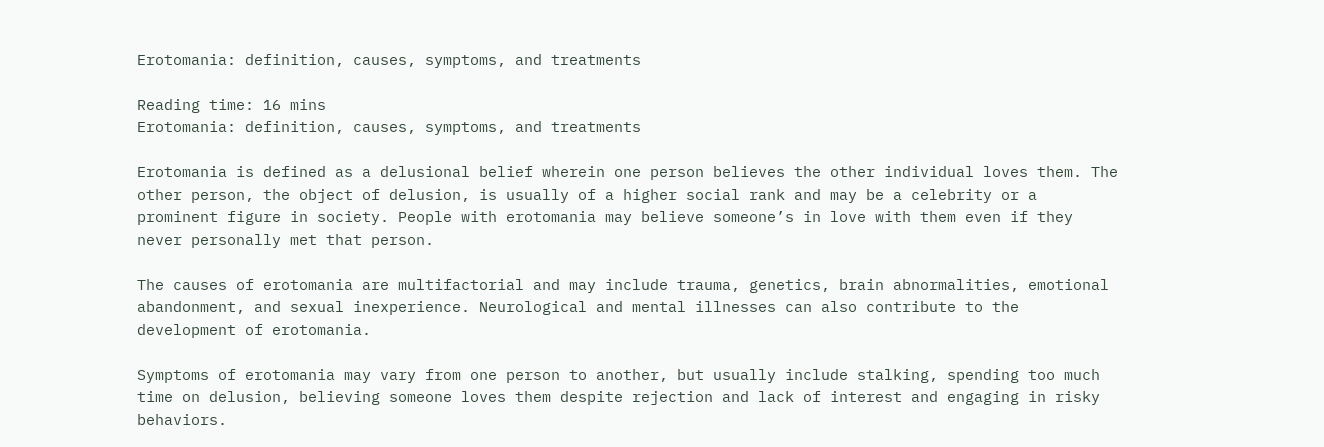Erotomania: definition, causes, symptoms, and treatments

Reading time: 16 mins
Erotomania: definition, causes, symptoms, and treatments

Erotomania is defined as a delusional belief wherein one person believes the other individual loves them. The other person, the object of delusion, is usually of a higher social rank and may be a celebrity or a prominent figure in society. People with erotomania may believe someone’s in love with them even if they never personally met that person.

The causes of erotomania are multifactorial and may include trauma, genetics, brain abnormalities, emotional abandonment, and sexual inexperience. Neurological and mental illnesses can also contribute to the development of erotomania.

Symptoms of erotomania may vary from one person to another, but usually include stalking, spending too much time on delusion, believing someone loves them despite rejection and lack of interest and engaging in risky behaviors.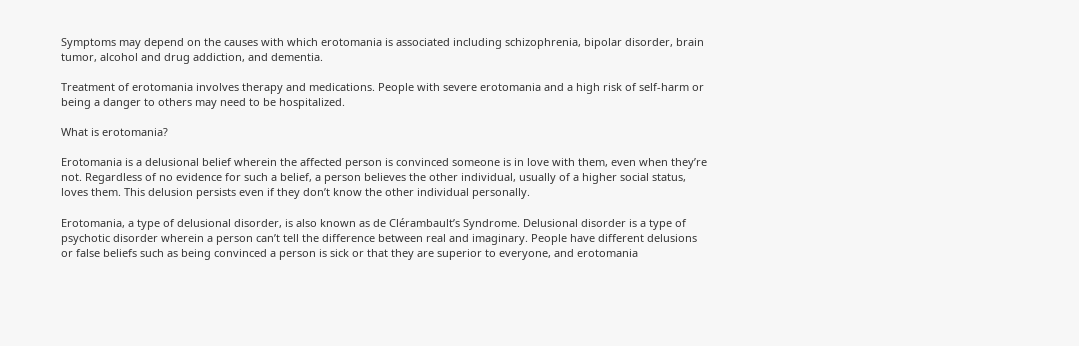Symptoms may depend on the causes with which erotomania is associated including schizophrenia, bipolar disorder, brain tumor, alcohol and drug addiction, and dementia.

Treatment of erotomania involves therapy and medications. People with severe erotomania and a high risk of self-harm or being a danger to others may need to be hospitalized.

What is erotomania?

Erotomania is a delusional belief wherein the affected person is convinced someone is in love with them, even when they’re not. Regardless of no evidence for such a belief, a person believes the other individual, usually of a higher social status, loves them. This delusion persists even if they don’t know the other individual personally.

Erotomania, a type of delusional disorder, is also known as de Clérambault’s Syndrome. Delusional disorder is a type of psychotic disorder wherein a person can’t tell the difference between real and imaginary. People have different delusions or false beliefs such as being convinced a person is sick or that they are superior to everyone, and erotomania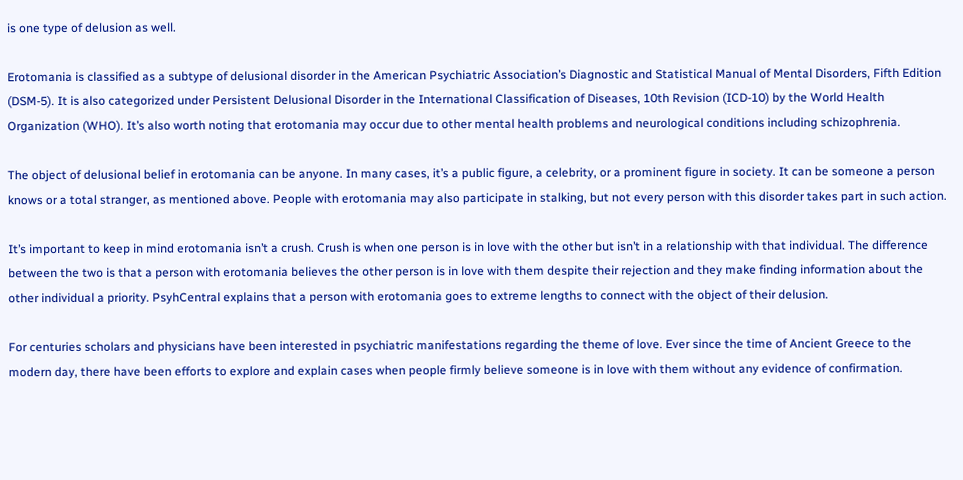is one type of delusion as well.

Erotomania is classified as a subtype of delusional disorder in the American Psychiatric Association’s Diagnostic and Statistical Manual of Mental Disorders, Fifth Edition (DSM-5). It is also categorized under Persistent Delusional Disorder in the International Classification of Diseases, 10th Revision (ICD-10) by the World Health Organization (WHO). It’s also worth noting that erotomania may occur due to other mental health problems and neurological conditions including schizophrenia.

The object of delusional belief in erotomania can be anyone. In many cases, it’s a public figure, a celebrity, or a prominent figure in society. It can be someone a person knows or a total stranger, as mentioned above. People with erotomania may also participate in stalking, but not every person with this disorder takes part in such action.

It’s important to keep in mind erotomania isn’t a crush. Crush is when one person is in love with the other but isn’t in a relationship with that individual. The difference between the two is that a person with erotomania believes the other person is in love with them despite their rejection and they make finding information about the other individual a priority. PsyhCentral explains that a person with erotomania goes to extreme lengths to connect with the object of their delusion.

For centuries scholars and physicians have been interested in psychiatric manifestations regarding the theme of love. Ever since the time of Ancient Greece to the modern day, there have been efforts to explore and explain cases when people firmly believe someone is in love with them without any evidence of confirmation.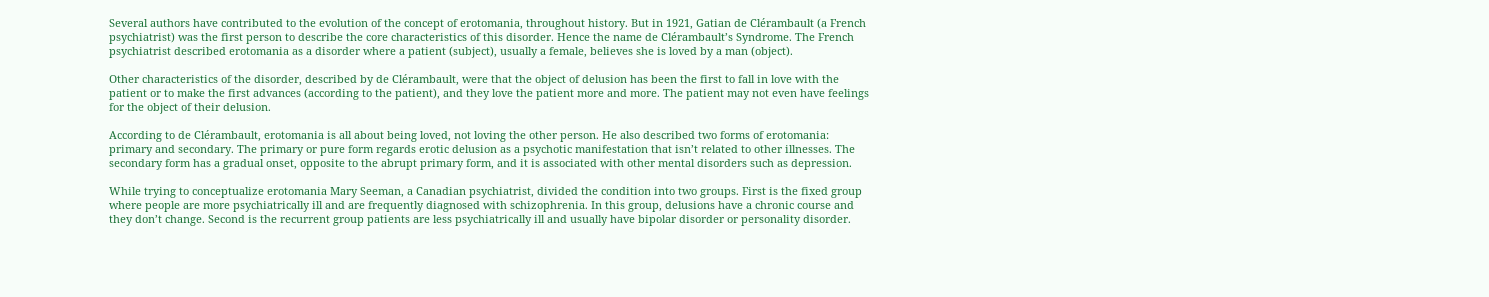Several authors have contributed to the evolution of the concept of erotomania, throughout history. But in 1921, Gatian de Clérambault (a French psychiatrist) was the first person to describe the core characteristics of this disorder. Hence the name de Clérambault’s Syndrome. The French psychiatrist described erotomania as a disorder where a patient (subject), usually a female, believes she is loved by a man (object).

Other characteristics of the disorder, described by de Clérambault, were that the object of delusion has been the first to fall in love with the patient or to make the first advances (according to the patient), and they love the patient more and more. The patient may not even have feelings for the object of their delusion.

According to de Clérambault, erotomania is all about being loved, not loving the other person. He also described two forms of erotomania: primary and secondary. The primary or pure form regards erotic delusion as a psychotic manifestation that isn’t related to other illnesses. The secondary form has a gradual onset, opposite to the abrupt primary form, and it is associated with other mental disorders such as depression.

While trying to conceptualize erotomania Mary Seeman, a Canadian psychiatrist, divided the condition into two groups. First is the fixed group where people are more psychiatrically ill and are frequently diagnosed with schizophrenia. In this group, delusions have a chronic course and they don’t change. Second is the recurrent group patients are less psychiatrically ill and usually have bipolar disorder or personality disorder.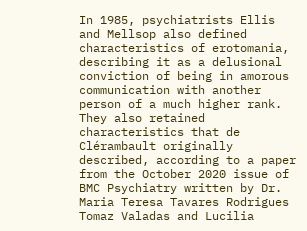In 1985, psychiatrists Ellis and Mellsop also defined characteristics of erotomania, describing it as a delusional conviction of being in amorous communication with another person of a much higher rank. They also retained characteristics that de Clérambault originally described, according to a paper from the October 2020 issue of BMC Psychiatry written by Dr. Maria Teresa Tavares Rodrigues Tomaz Valadas and Lucilia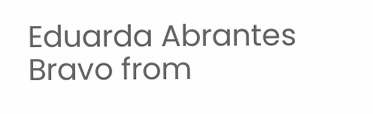Eduarda Abrantes Bravo from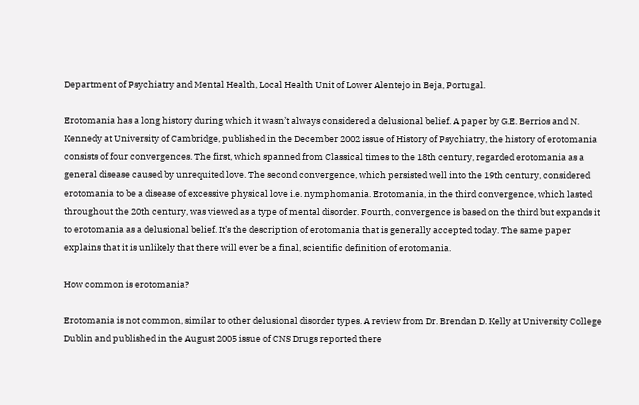Department of Psychiatry and Mental Health, Local Health Unit of Lower Alentejo in Beja, Portugal.

Erotomania has a long history during which it wasn’t always considered a delusional belief. A paper by G.E. Berrios and N. Kennedy at University of Cambridge, published in the December 2002 issue of History of Psychiatry, the history of erotomania consists of four convergences. The first, which spanned from Classical times to the 18th century, regarded erotomania as a general disease caused by unrequited love. The second convergence, which persisted well into the 19th century, considered erotomania to be a disease of excessive physical love i.e. nymphomania. Erotomania, in the third convergence, which lasted throughout the 20th century, was viewed as a type of mental disorder. Fourth, convergence is based on the third but expands it to erotomania as a delusional belief. It’s the description of erotomania that is generally accepted today. The same paper explains that it is unlikely that there will ever be a final, scientific definition of erotomania.

How common is erotomania?

Erotomania is not common, similar to other delusional disorder types. A review from Dr. Brendan D. Kelly at University College Dublin and published in the August 2005 issue of CNS Drugs reported there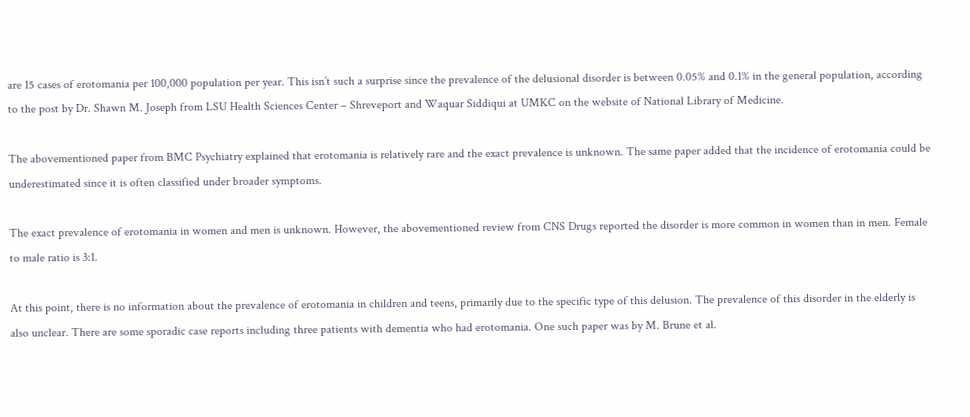are 15 cases of erotomania per 100,000 population per year. This isn’t such a surprise since the prevalence of the delusional disorder is between 0.05% and 0.1% in the general population, according to the post by Dr. Shawn M. Joseph from LSU Health Sciences Center – Shreveport and Waquar Siddiqui at UMKC on the website of National Library of Medicine.

The abovementioned paper from BMC Psychiatry explained that erotomania is relatively rare and the exact prevalence is unknown. The same paper added that the incidence of erotomania could be underestimated since it is often classified under broader symptoms.

The exact prevalence of erotomania in women and men is unknown. However, the abovementioned review from CNS Drugs reported the disorder is more common in women than in men. Female to male ratio is 3:1.

At this point, there is no information about the prevalence of erotomania in children and teens, primarily due to the specific type of this delusion. The prevalence of this disorder in the elderly is also unclear. There are some sporadic case reports including three patients with dementia who had erotomania. One such paper was by M. Brune et al.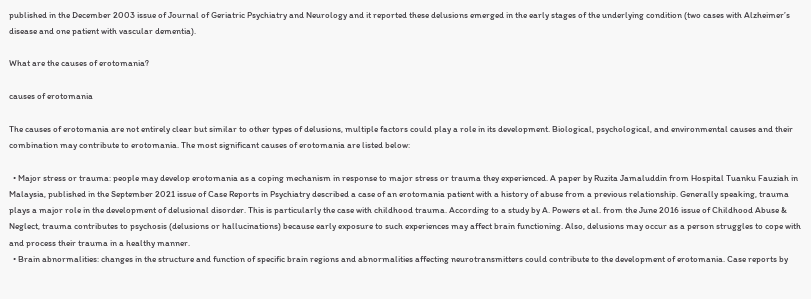published in the December 2003 issue of Journal of Geriatric Psychiatry and Neurology and it reported these delusions emerged in the early stages of the underlying condition (two cases with Alzheimer’s disease and one patient with vascular dementia).

What are the causes of erotomania?

causes of erotomania

The causes of erotomania are not entirely clear but similar to other types of delusions, multiple factors could play a role in its development. Biological, psychological, and environmental causes and their combination may contribute to erotomania. The most significant causes of erotomania are listed below:

  • Major stress or trauma: people may develop erotomania as a coping mechanism in response to major stress or trauma they experienced. A paper by Ruzita Jamaluddin from Hospital Tuanku Fauziah in Malaysia, published in the September 2021 issue of Case Reports in Psychiatry described a case of an erotomania patient with a history of abuse from a previous relationship. Generally speaking, trauma plays a major role in the development of delusional disorder. This is particularly the case with childhood trauma. According to a study by A. Powers et al. from the June 2016 issue of Childhood Abuse & Neglect, trauma contributes to psychosis (delusions or hallucinations) because early exposure to such experiences may affect brain functioning. Also, delusions may occur as a person struggles to cope with and process their trauma in a healthy manner.
  • Brain abnormalities: changes in the structure and function of specific brain regions and abnormalities affecting neurotransmitters could contribute to the development of erotomania. Case reports by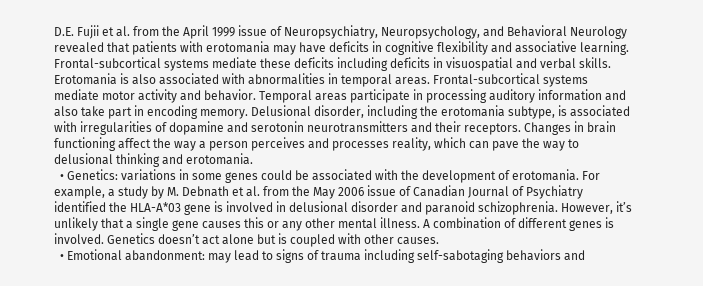D.E. Fujii et al. from the April 1999 issue of Neuropsychiatry, Neuropsychology, and Behavioral Neurology revealed that patients with erotomania may have deficits in cognitive flexibility and associative learning. Frontal-subcortical systems mediate these deficits including deficits in visuospatial and verbal skills. Erotomania is also associated with abnormalities in temporal areas. Frontal-subcortical systems mediate motor activity and behavior. Temporal areas participate in processing auditory information and also take part in encoding memory. Delusional disorder, including the erotomania subtype, is associated with irregularities of dopamine and serotonin neurotransmitters and their receptors. Changes in brain functioning affect the way a person perceives and processes reality, which can pave the way to delusional thinking and erotomania.
  • Genetics: variations in some genes could be associated with the development of erotomania. For example, a study by M. Debnath et al. from the May 2006 issue of Canadian Journal of Psychiatry identified the HLA-A*03 gene is involved in delusional disorder and paranoid schizophrenia. However, it’s unlikely that a single gene causes this or any other mental illness. A combination of different genes is involved. Genetics doesn’t act alone but is coupled with other causes.
  • Emotional abandonment: may lead to signs of trauma including self-sabotaging behaviors and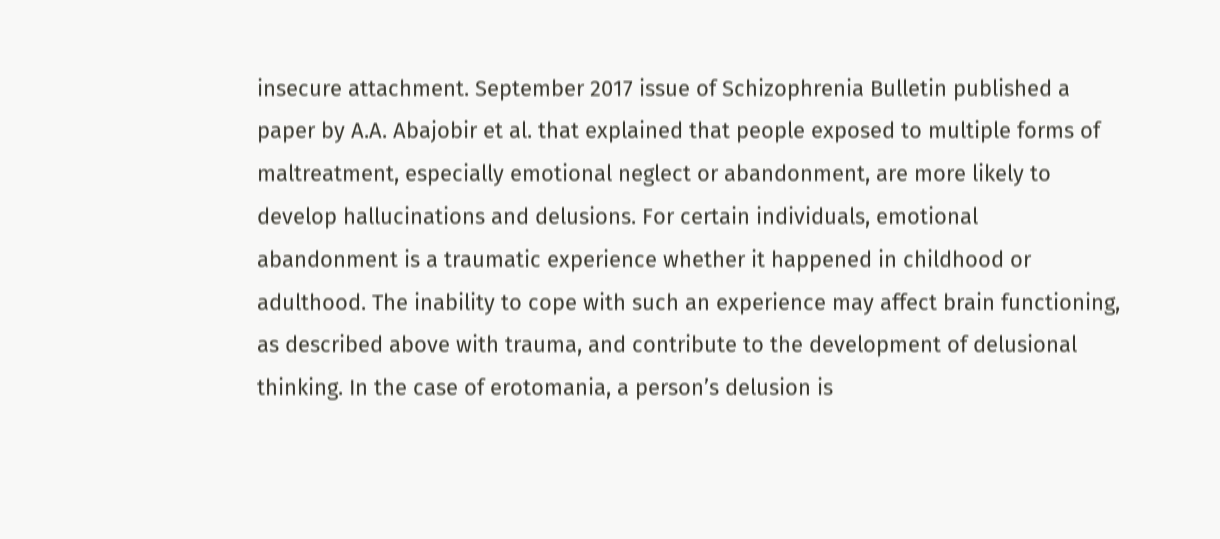insecure attachment. September 2017 issue of Schizophrenia Bulletin published a paper by A.A. Abajobir et al. that explained that people exposed to multiple forms of maltreatment, especially emotional neglect or abandonment, are more likely to develop hallucinations and delusions. For certain individuals, emotional abandonment is a traumatic experience whether it happened in childhood or adulthood. The inability to cope with such an experience may affect brain functioning, as described above with trauma, and contribute to the development of delusional thinking. In the case of erotomania, a person’s delusion is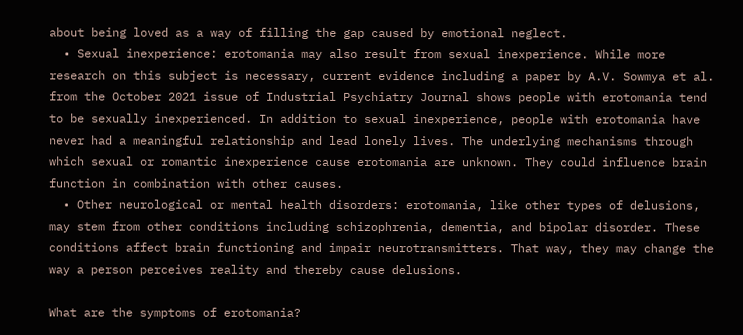about being loved as a way of filling the gap caused by emotional neglect.
  • Sexual inexperience: erotomania may also result from sexual inexperience. While more research on this subject is necessary, current evidence including a paper by A.V. Sowmya et al. from the October 2021 issue of Industrial Psychiatry Journal shows people with erotomania tend to be sexually inexperienced. In addition to sexual inexperience, people with erotomania have never had a meaningful relationship and lead lonely lives. The underlying mechanisms through which sexual or romantic inexperience cause erotomania are unknown. They could influence brain function in combination with other causes.
  • Other neurological or mental health disorders: erotomania, like other types of delusions, may stem from other conditions including schizophrenia, dementia, and bipolar disorder. These conditions affect brain functioning and impair neurotransmitters. That way, they may change the way a person perceives reality and thereby cause delusions.

What are the symptoms of erotomania?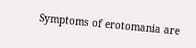Symptoms of erotomania are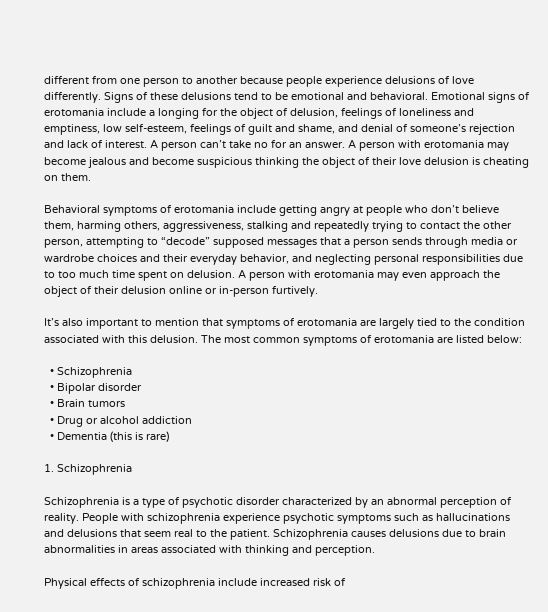different from one person to another because people experience delusions of love differently. Signs of these delusions tend to be emotional and behavioral. Emotional signs of erotomania include a longing for the object of delusion, feelings of loneliness and emptiness, low self-esteem, feelings of guilt and shame, and denial of someone’s rejection and lack of interest. A person can’t take no for an answer. A person with erotomania may become jealous and become suspicious thinking the object of their love delusion is cheating on them.

Behavioral symptoms of erotomania include getting angry at people who don’t believe them, harming others, aggressiveness, stalking and repeatedly trying to contact the other person, attempting to “decode” supposed messages that a person sends through media or wardrobe choices and their everyday behavior, and neglecting personal responsibilities due to too much time spent on delusion. A person with erotomania may even approach the object of their delusion online or in-person furtively.

It’s also important to mention that symptoms of erotomania are largely tied to the condition associated with this delusion. The most common symptoms of erotomania are listed below:

  • Schizophrenia
  • Bipolar disorder
  • Brain tumors
  • Drug or alcohol addiction
  • Dementia (this is rare)

1. Schizophrenia

Schizophrenia is a type of psychotic disorder characterized by an abnormal perception of reality. People with schizophrenia experience psychotic symptoms such as hallucinations and delusions that seem real to the patient. Schizophrenia causes delusions due to brain abnormalities in areas associated with thinking and perception.

Physical effects of schizophrenia include increased risk of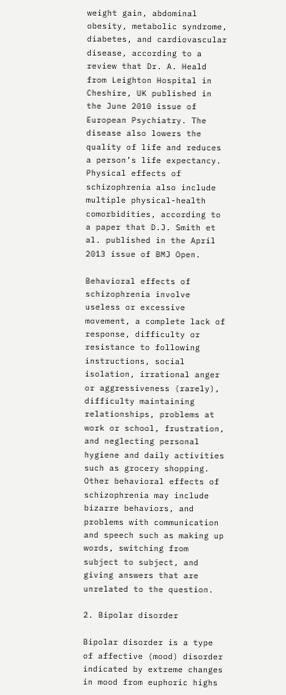weight gain, abdominal obesity, metabolic syndrome, diabetes, and cardiovascular disease, according to a review that Dr. A. Heald from Leighton Hospital in Cheshire, UK published in the June 2010 issue of European Psychiatry. The disease also lowers the quality of life and reduces a person’s life expectancy. Physical effects of schizophrenia also include multiple physical-health comorbidities, according to a paper that D.J. Smith et al. published in the April 2013 issue of BMJ Open.

Behavioral effects of schizophrenia involve useless or excessive movement, a complete lack of response, difficulty or resistance to following instructions, social isolation, irrational anger or aggressiveness (rarely), difficulty maintaining relationships, problems at work or school, frustration, and neglecting personal hygiene and daily activities such as grocery shopping. Other behavioral effects of schizophrenia may include bizarre behaviors, and problems with communication and speech such as making up words, switching from subject to subject, and giving answers that are unrelated to the question.

2. Bipolar disorder

Bipolar disorder is a type of affective (mood) disorder indicated by extreme changes in mood from euphoric highs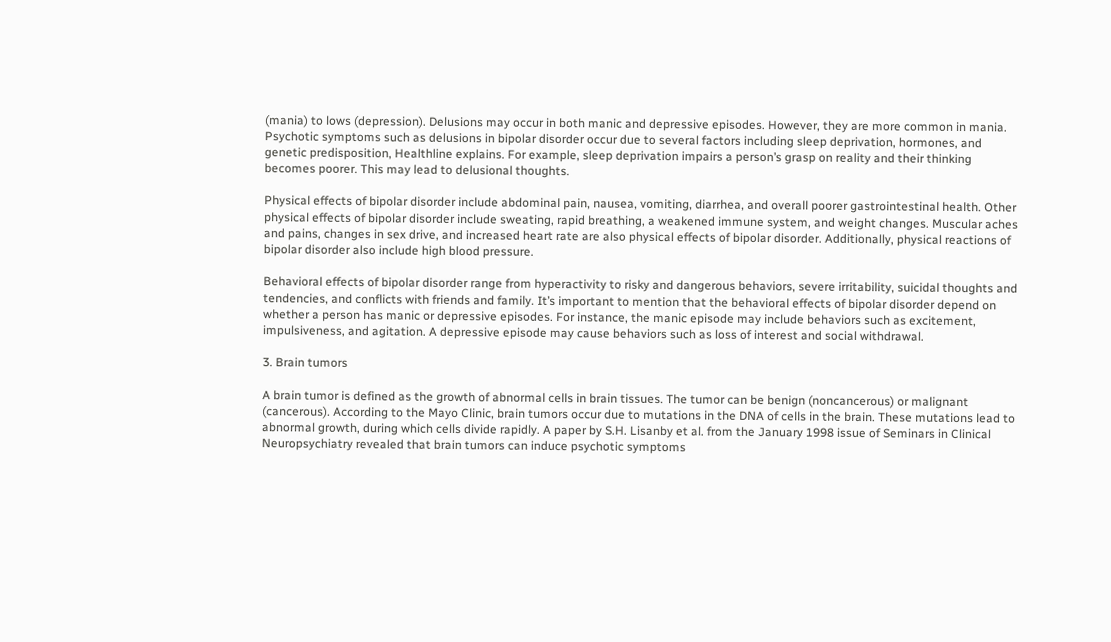(mania) to lows (depression). Delusions may occur in both manic and depressive episodes. However, they are more common in mania. Psychotic symptoms such as delusions in bipolar disorder occur due to several factors including sleep deprivation, hormones, and genetic predisposition, Healthline explains. For example, sleep deprivation impairs a person’s grasp on reality and their thinking becomes poorer. This may lead to delusional thoughts.

Physical effects of bipolar disorder include abdominal pain, nausea, vomiting, diarrhea, and overall poorer gastrointestinal health. Other physical effects of bipolar disorder include sweating, rapid breathing, a weakened immune system, and weight changes. Muscular aches and pains, changes in sex drive, and increased heart rate are also physical effects of bipolar disorder. Additionally, physical reactions of bipolar disorder also include high blood pressure.

Behavioral effects of bipolar disorder range from hyperactivity to risky and dangerous behaviors, severe irritability, suicidal thoughts and tendencies, and conflicts with friends and family. It’s important to mention that the behavioral effects of bipolar disorder depend on whether a person has manic or depressive episodes. For instance, the manic episode may include behaviors such as excitement, impulsiveness, and agitation. A depressive episode may cause behaviors such as loss of interest and social withdrawal.

3. Brain tumors

A brain tumor is defined as the growth of abnormal cells in brain tissues. The tumor can be benign (noncancerous) or malignant (cancerous). According to the Mayo Clinic, brain tumors occur due to mutations in the DNA of cells in the brain. These mutations lead to abnormal growth, during which cells divide rapidly. A paper by S.H. Lisanby et al. from the January 1998 issue of Seminars in Clinical Neuropsychiatry revealed that brain tumors can induce psychotic symptoms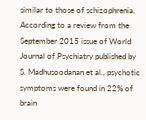similar to those of schizophrenia. According to a review from the September 2015 issue of World Journal of Psychiatry published by S. Madhusoodanan et al., psychotic symptoms were found in 22% of brain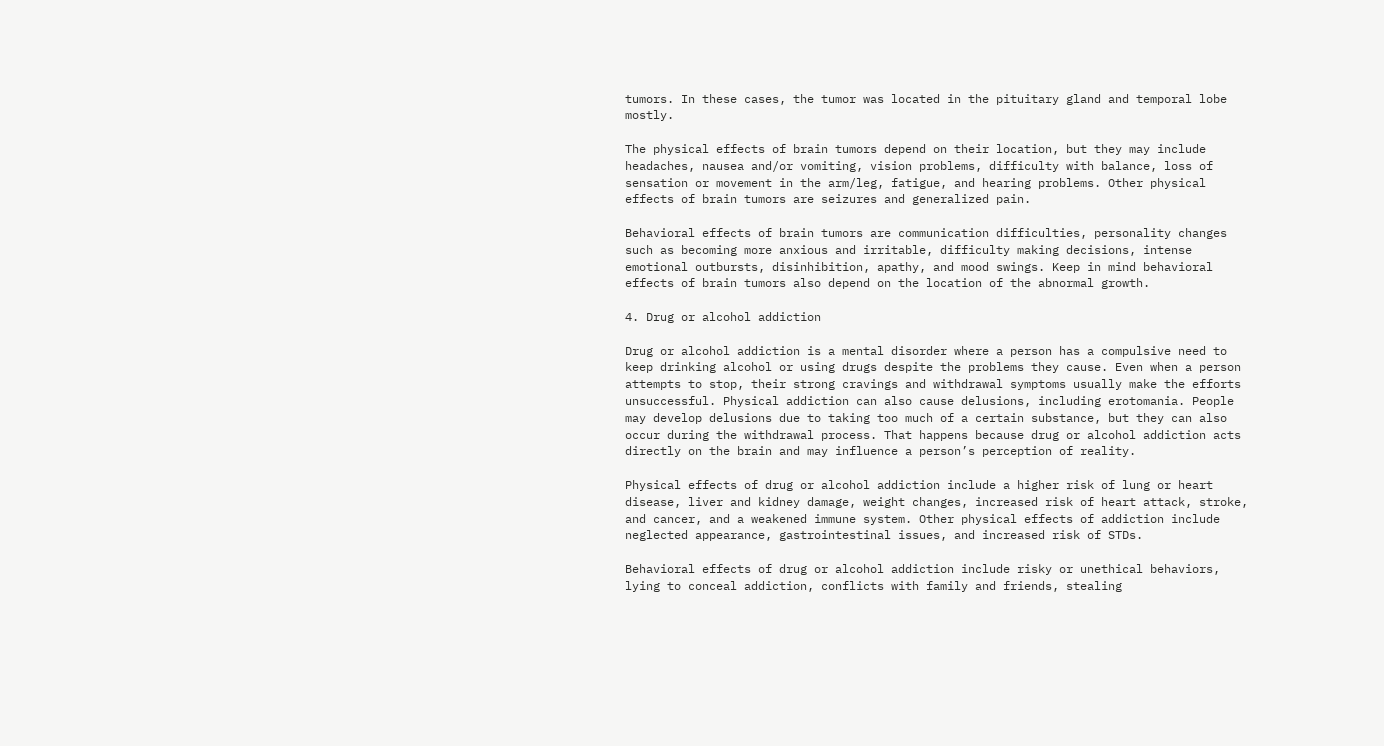tumors. In these cases, the tumor was located in the pituitary gland and temporal lobe mostly.

The physical effects of brain tumors depend on their location, but they may include headaches, nausea and/or vomiting, vision problems, difficulty with balance, loss of sensation or movement in the arm/leg, fatigue, and hearing problems. Other physical effects of brain tumors are seizures and generalized pain.

Behavioral effects of brain tumors are communication difficulties, personality changes such as becoming more anxious and irritable, difficulty making decisions, intense emotional outbursts, disinhibition, apathy, and mood swings. Keep in mind behavioral effects of brain tumors also depend on the location of the abnormal growth.

4. Drug or alcohol addiction

Drug or alcohol addiction is a mental disorder where a person has a compulsive need to keep drinking alcohol or using drugs despite the problems they cause. Even when a person attempts to stop, their strong cravings and withdrawal symptoms usually make the efforts unsuccessful. Physical addiction can also cause delusions, including erotomania. People may develop delusions due to taking too much of a certain substance, but they can also occur during the withdrawal process. That happens because drug or alcohol addiction acts directly on the brain and may influence a person’s perception of reality.

Physical effects of drug or alcohol addiction include a higher risk of lung or heart disease, liver and kidney damage, weight changes, increased risk of heart attack, stroke, and cancer, and a weakened immune system. Other physical effects of addiction include neglected appearance, gastrointestinal issues, and increased risk of STDs.

Behavioral effects of drug or alcohol addiction include risky or unethical behaviors, lying to conceal addiction, conflicts with family and friends, stealing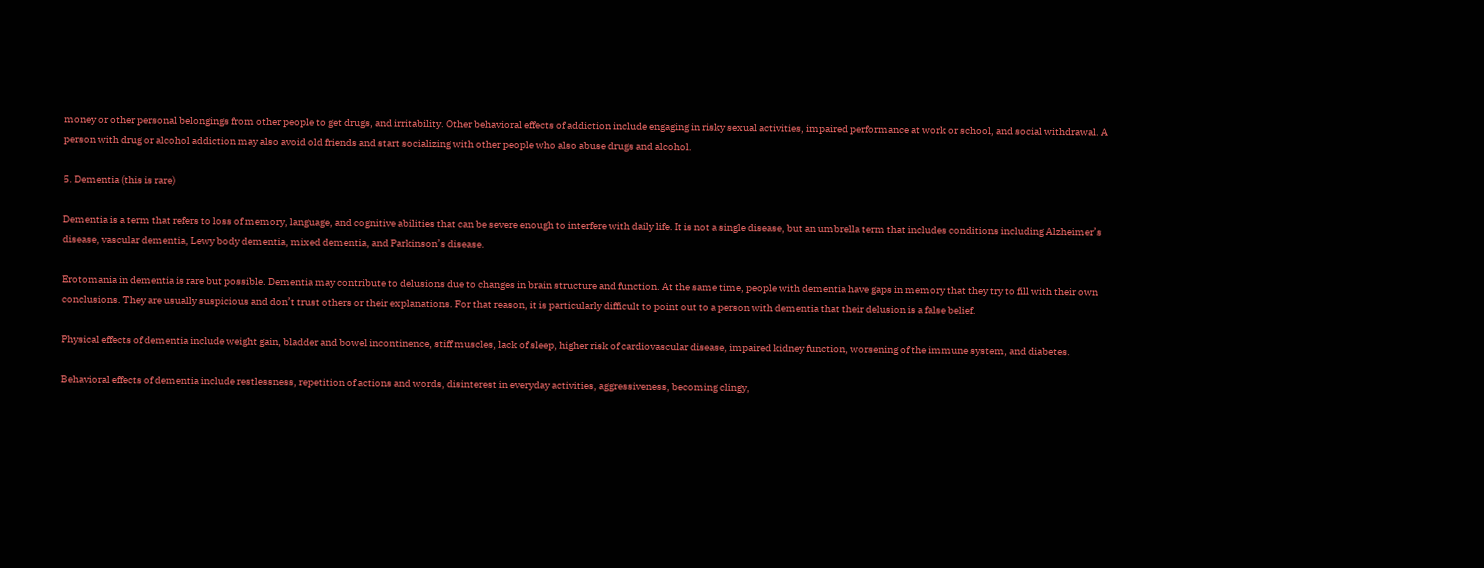money or other personal belongings from other people to get drugs, and irritability. Other behavioral effects of addiction include engaging in risky sexual activities, impaired performance at work or school, and social withdrawal. A person with drug or alcohol addiction may also avoid old friends and start socializing with other people who also abuse drugs and alcohol.

5. Dementia (this is rare)

Dementia is a term that refers to loss of memory, language, and cognitive abilities that can be severe enough to interfere with daily life. It is not a single disease, but an umbrella term that includes conditions including Alzheimer’s disease, vascular dementia, Lewy body dementia, mixed dementia, and Parkinson’s disease.

Erotomania in dementia is rare but possible. Dementia may contribute to delusions due to changes in brain structure and function. At the same time, people with dementia have gaps in memory that they try to fill with their own conclusions. They are usually suspicious and don’t trust others or their explanations. For that reason, it is particularly difficult to point out to a person with dementia that their delusion is a false belief.

Physical effects of dementia include weight gain, bladder and bowel incontinence, stiff muscles, lack of sleep, higher risk of cardiovascular disease, impaired kidney function, worsening of the immune system, and diabetes.

Behavioral effects of dementia include restlessness, repetition of actions and words, disinterest in everyday activities, aggressiveness, becoming clingy,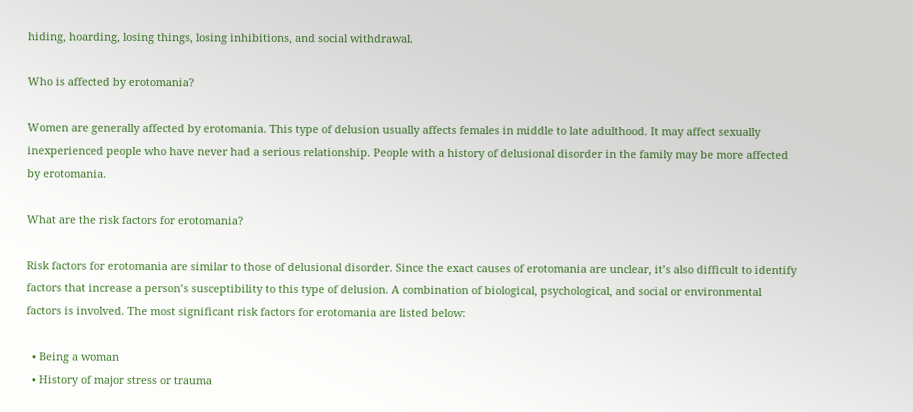hiding, hoarding, losing things, losing inhibitions, and social withdrawal.

Who is affected by erotomania?

Women are generally affected by erotomania. This type of delusion usually affects females in middle to late adulthood. It may affect sexually inexperienced people who have never had a serious relationship. People with a history of delusional disorder in the family may be more affected by erotomania.

What are the risk factors for erotomania?

Risk factors for erotomania are similar to those of delusional disorder. Since the exact causes of erotomania are unclear, it’s also difficult to identify factors that increase a person’s susceptibility to this type of delusion. A combination of biological, psychological, and social or environmental factors is involved. The most significant risk factors for erotomania are listed below:

  • Being a woman
  • History of major stress or trauma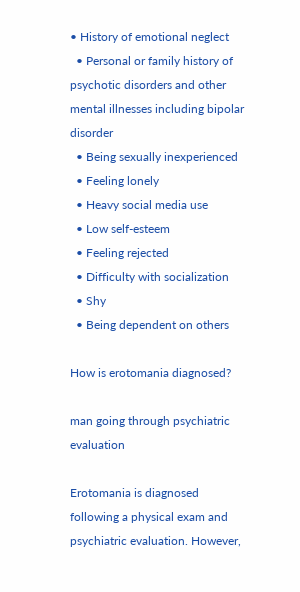• History of emotional neglect
  • Personal or family history of psychotic disorders and other mental illnesses including bipolar disorder
  • Being sexually inexperienced
  • Feeling lonely
  • Heavy social media use
  • Low self-esteem
  • Feeling rejected
  • Difficulty with socialization
  • Shy
  • Being dependent on others

How is erotomania diagnosed?

man going through psychiatric evaluation

Erotomania is diagnosed following a physical exam and psychiatric evaluation. However,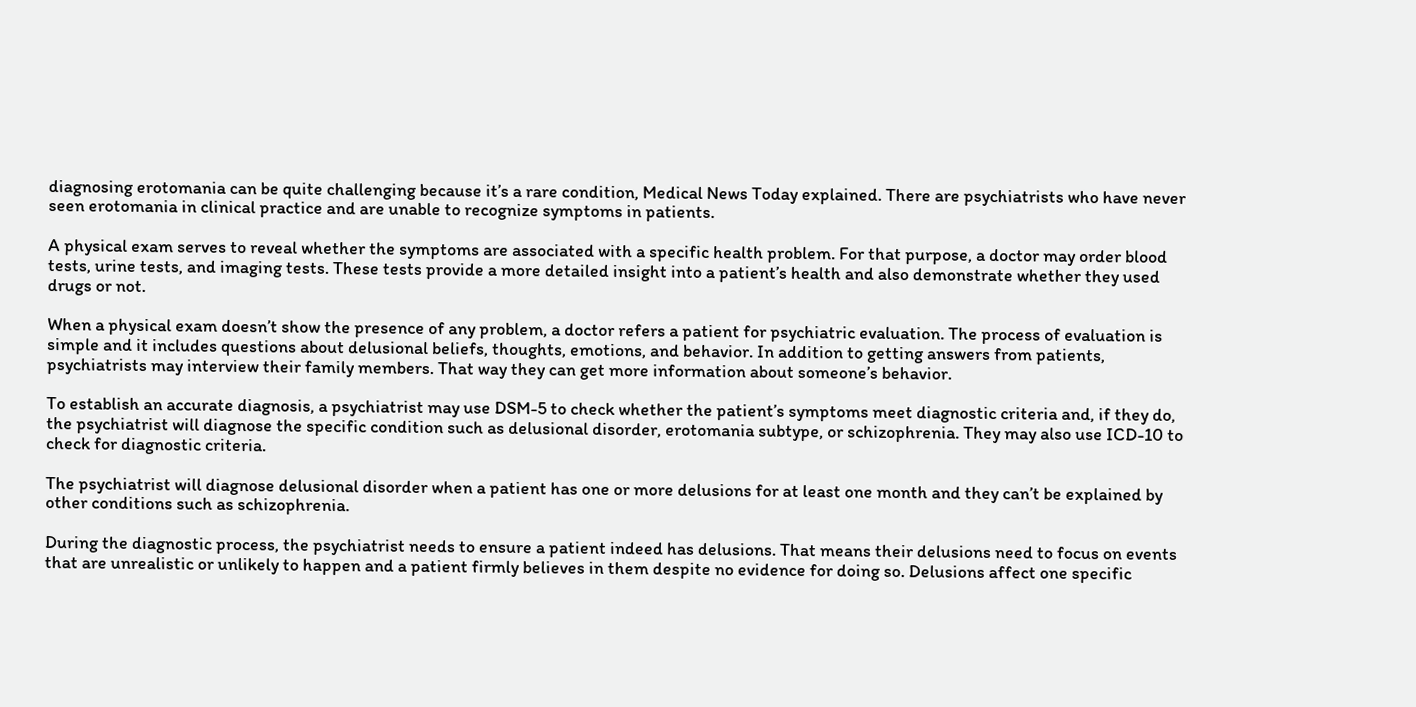diagnosing erotomania can be quite challenging because it’s a rare condition, Medical News Today explained. There are psychiatrists who have never seen erotomania in clinical practice and are unable to recognize symptoms in patients.

A physical exam serves to reveal whether the symptoms are associated with a specific health problem. For that purpose, a doctor may order blood tests, urine tests, and imaging tests. These tests provide a more detailed insight into a patient’s health and also demonstrate whether they used drugs or not.

When a physical exam doesn’t show the presence of any problem, a doctor refers a patient for psychiatric evaluation. The process of evaluation is simple and it includes questions about delusional beliefs, thoughts, emotions, and behavior. In addition to getting answers from patients, psychiatrists may interview their family members. That way they can get more information about someone’s behavior.

To establish an accurate diagnosis, a psychiatrist may use DSM-5 to check whether the patient’s symptoms meet diagnostic criteria and, if they do, the psychiatrist will diagnose the specific condition such as delusional disorder, erotomania subtype, or schizophrenia. They may also use ICD-10 to check for diagnostic criteria.

The psychiatrist will diagnose delusional disorder when a patient has one or more delusions for at least one month and they can’t be explained by other conditions such as schizophrenia.

During the diagnostic process, the psychiatrist needs to ensure a patient indeed has delusions. That means their delusions need to focus on events that are unrealistic or unlikely to happen and a patient firmly believes in them despite no evidence for doing so. Delusions affect one specific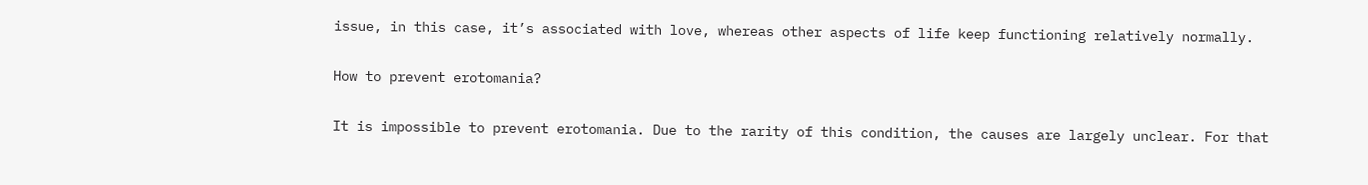issue, in this case, it’s associated with love, whereas other aspects of life keep functioning relatively normally.

How to prevent erotomania?

It is impossible to prevent erotomania. Due to the rarity of this condition, the causes are largely unclear. For that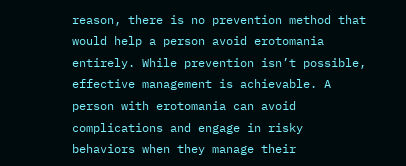reason, there is no prevention method that would help a person avoid erotomania entirely. While prevention isn’t possible, effective management is achievable. A person with erotomania can avoid complications and engage in risky behaviors when they manage their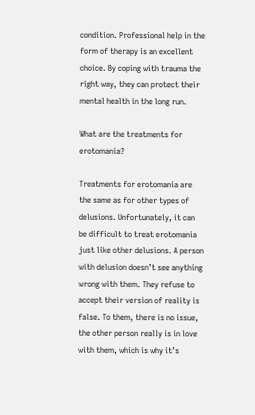condition. Professional help in the form of therapy is an excellent choice. By coping with trauma the right way, they can protect their mental health in the long run.

What are the treatments for erotomania?

Treatments for erotomania are the same as for other types of delusions. Unfortunately, it can be difficult to treat erotomania just like other delusions. A person with delusion doesn’t see anything wrong with them. They refuse to accept their version of reality is false. To them, there is no issue, the other person really is in love with them, which is why it’s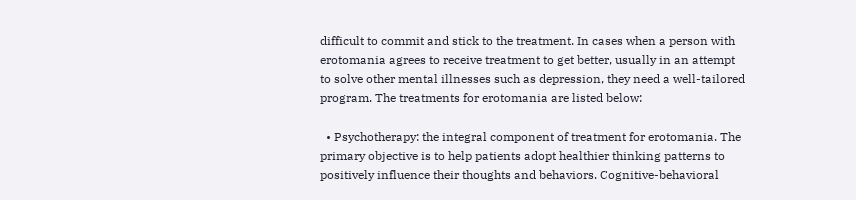difficult to commit and stick to the treatment. In cases when a person with erotomania agrees to receive treatment to get better, usually in an attempt to solve other mental illnesses such as depression, they need a well-tailored program. The treatments for erotomania are listed below:

  • Psychotherapy: the integral component of treatment for erotomania. The primary objective is to help patients adopt healthier thinking patterns to positively influence their thoughts and behaviors. Cognitive-behavioral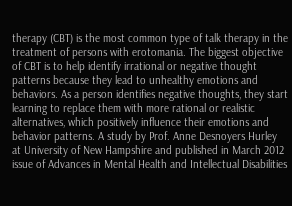therapy (CBT) is the most common type of talk therapy in the treatment of persons with erotomania. The biggest objective of CBT is to help identify irrational or negative thought patterns because they lead to unhealthy emotions and behaviors. As a person identifies negative thoughts, they start learning to replace them with more rational or realistic alternatives, which positively influence their emotions and behavior patterns. A study by Prof. Anne Desnoyers Hurley at University of New Hampshire and published in March 2012 issue of Advances in Mental Health and Intellectual Disabilities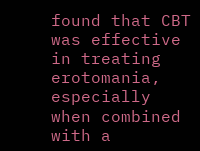found that CBT was effective in treating erotomania, especially when combined with a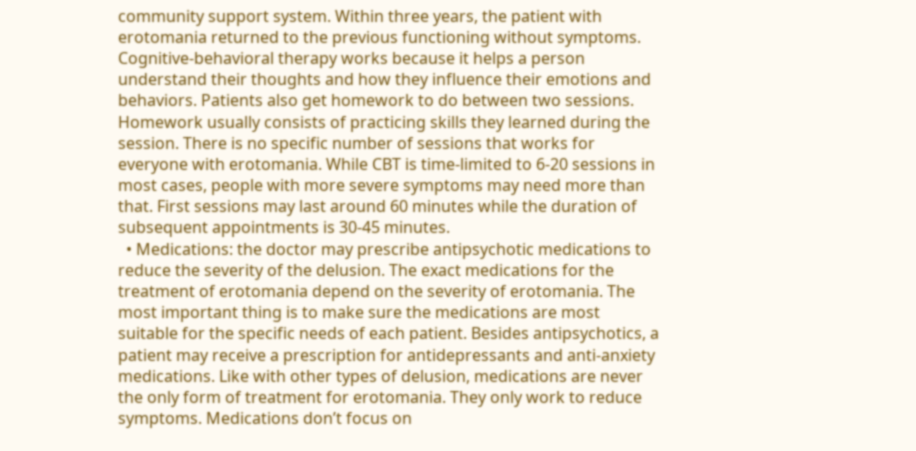community support system. Within three years, the patient with erotomania returned to the previous functioning without symptoms. Cognitive-behavioral therapy works because it helps a person understand their thoughts and how they influence their emotions and behaviors. Patients also get homework to do between two sessions. Homework usually consists of practicing skills they learned during the session. There is no specific number of sessions that works for everyone with erotomania. While CBT is time-limited to 6-20 sessions in most cases, people with more severe symptoms may need more than that. First sessions may last around 60 minutes while the duration of subsequent appointments is 30-45 minutes.
  • Medications: the doctor may prescribe antipsychotic medications to reduce the severity of the delusion. The exact medications for the treatment of erotomania depend on the severity of erotomania. The most important thing is to make sure the medications are most suitable for the specific needs of each patient. Besides antipsychotics, a patient may receive a prescription for antidepressants and anti-anxiety medications. Like with other types of delusion, medications are never the only form of treatment for erotomania. They only work to reduce symptoms. Medications don’t focus on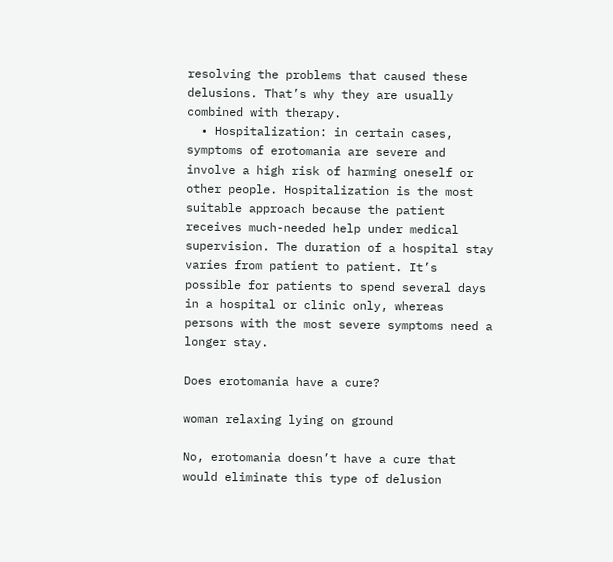resolving the problems that caused these delusions. That’s why they are usually combined with therapy.
  • Hospitalization: in certain cases, symptoms of erotomania are severe and involve a high risk of harming oneself or other people. Hospitalization is the most suitable approach because the patient receives much-needed help under medical supervision. The duration of a hospital stay varies from patient to patient. It’s possible for patients to spend several days in a hospital or clinic only, whereas persons with the most severe symptoms need a longer stay.

Does erotomania have a cure?

woman relaxing lying on ground

No, erotomania doesn’t have a cure that would eliminate this type of delusion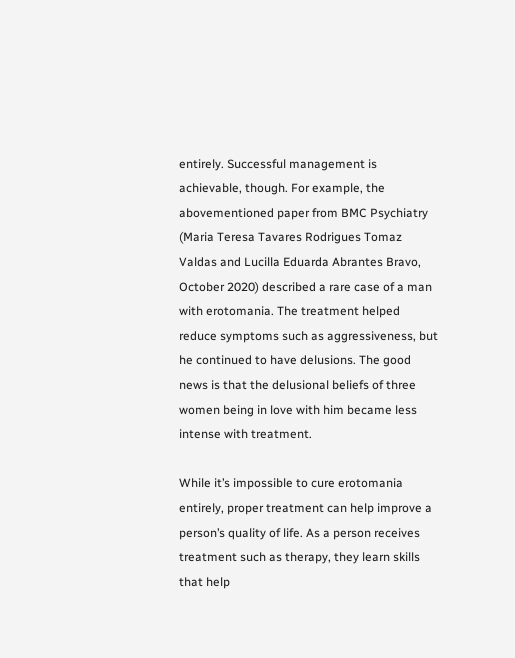entirely. Successful management is achievable, though. For example, the abovementioned paper from BMC Psychiatry (Maria Teresa Tavares Rodrigues Tomaz Valdas and Lucilla Eduarda Abrantes Bravo, October 2020) described a rare case of a man with erotomania. The treatment helped reduce symptoms such as aggressiveness, but he continued to have delusions. The good news is that the delusional beliefs of three women being in love with him became less intense with treatment.

While it’s impossible to cure erotomania entirely, proper treatment can help improve a person’s quality of life. As a person receives treatment such as therapy, they learn skills that help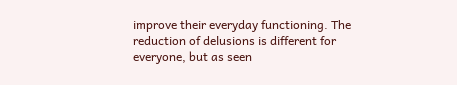improve their everyday functioning. The reduction of delusions is different for everyone, but as seen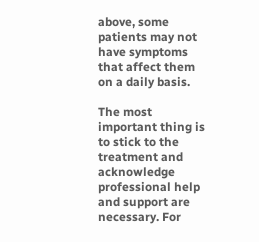above, some patients may not have symptoms that affect them on a daily basis.

The most important thing is to stick to the treatment and acknowledge professional help and support are necessary. For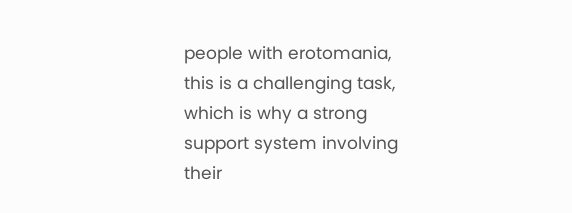people with erotomania, this is a challenging task, which is why a strong support system involving their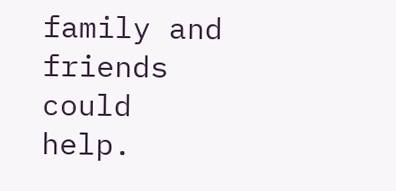family and friends could help.